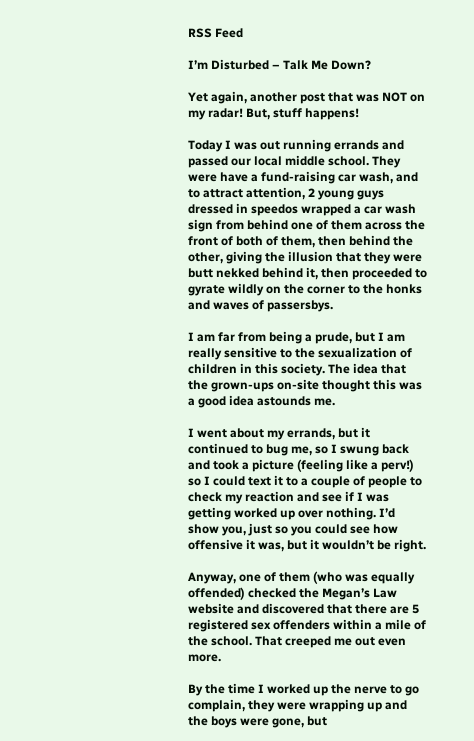RSS Feed

I’m Disturbed – Talk Me Down?

Yet again, another post that was NOT on my radar! But, stuff happens!

Today I was out running errands and passed our local middle school. They were have a fund-raising car wash, and to attract attention, 2 young guys dressed in speedos wrapped a car wash sign from behind one of them across the front of both of them, then behind the other, giving the illusion that they were butt nekked behind it, then proceeded to gyrate wildly on the corner to the honks and waves of passersbys.

I am far from being a prude, but I am really sensitive to the sexualization of children in this society. The idea that the grown-ups on-site thought this was a good idea astounds me.

I went about my errands, but it continued to bug me, so I swung back and took a picture (feeling like a perv!) so I could text it to a couple of people to check my reaction and see if I was getting worked up over nothing. I’d show you, just so you could see how offensive it was, but it wouldn’t be right.

Anyway, one of them (who was equally offended) checked the Megan’s Law website and discovered that there are 5 registered sex offenders within a mile of the school. That creeped me out even more.

By the time I worked up the nerve to go complain, they were wrapping up and the boys were gone, but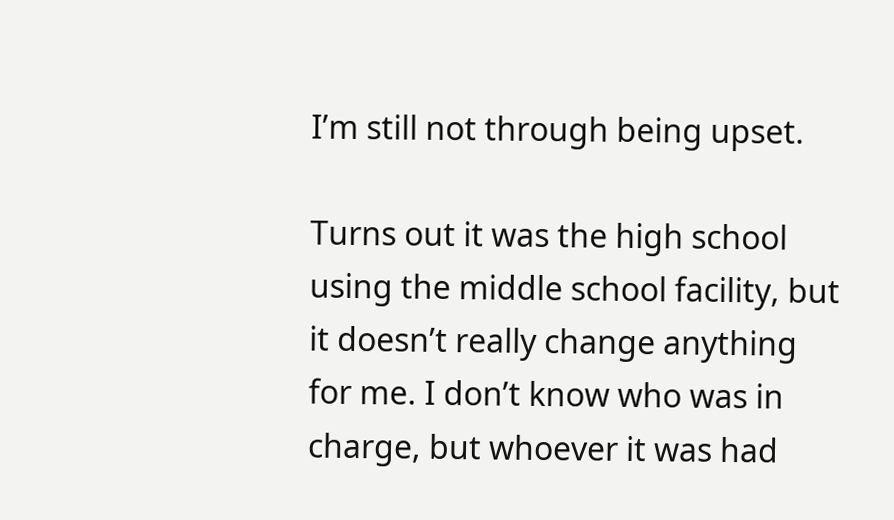I’m still not through being upset.

Turns out it was the high school using the middle school facility, but it doesn’t really change anything for me. I don’t know who was in charge, but whoever it was had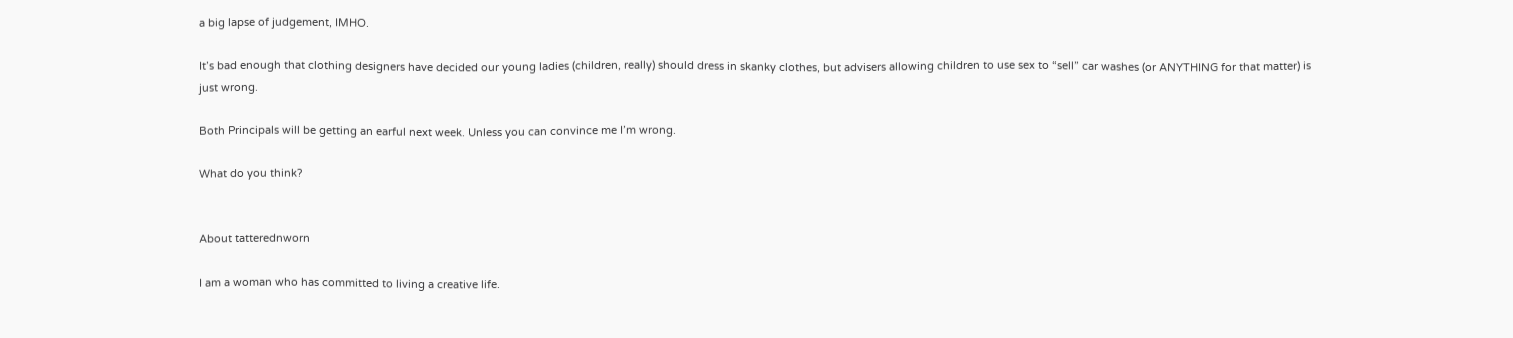a big lapse of judgement, IMHO.

It’s bad enough that clothing designers have decided our young ladies (children, really) should dress in skanky clothes, but advisers allowing children to use sex to “sell” car washes (or ANYTHING for that matter) is just wrong.

Both Principals will be getting an earful next week. Unless you can convince me I’m wrong.

What do you think?


About tatterednworn

I am a woman who has committed to living a creative life.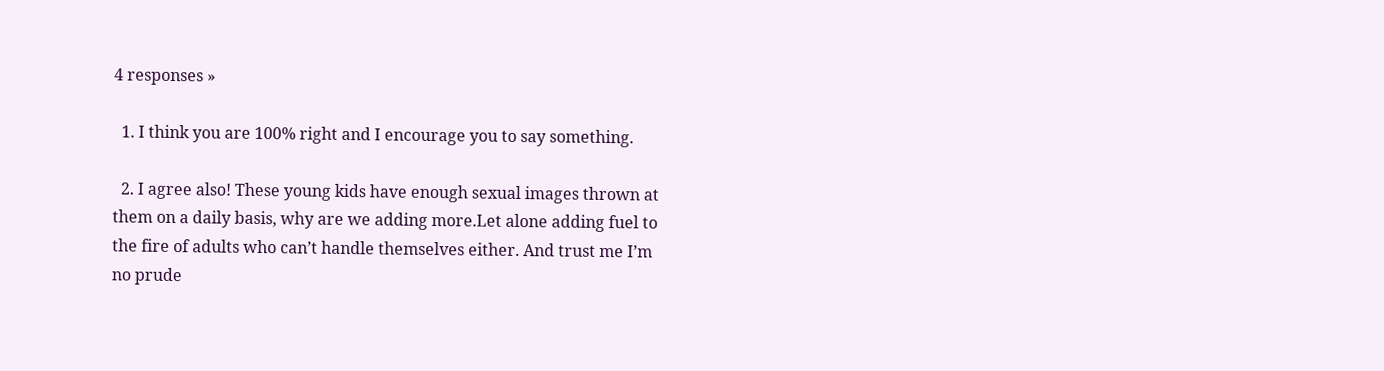4 responses »

  1. I think you are 100% right and I encourage you to say something.

  2. I agree also! These young kids have enough sexual images thrown at them on a daily basis, why are we adding more.Let alone adding fuel to the fire of adults who can’t handle themselves either. And trust me I’m no prude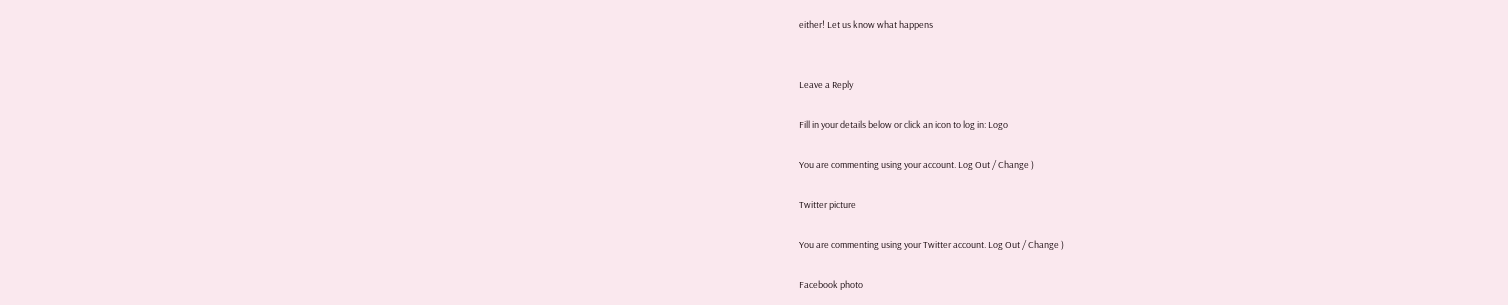either! Let us know what happens


Leave a Reply

Fill in your details below or click an icon to log in: Logo

You are commenting using your account. Log Out / Change )

Twitter picture

You are commenting using your Twitter account. Log Out / Change )

Facebook photo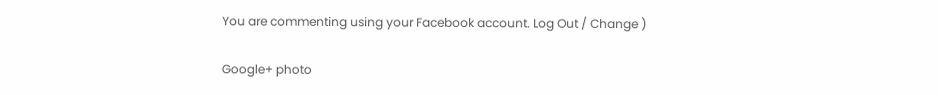You are commenting using your Facebook account. Log Out / Change )

Google+ photo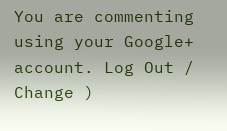You are commenting using your Google+ account. Log Out / Change )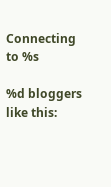Connecting to %s

%d bloggers like this: